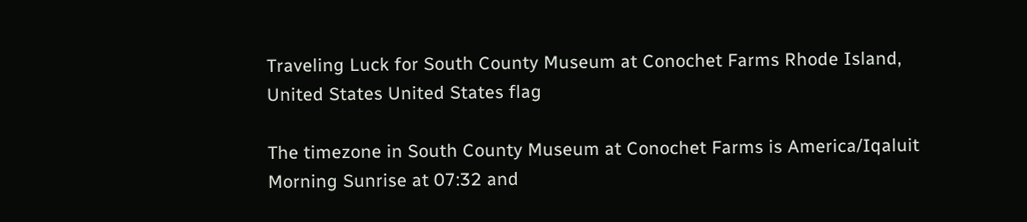Traveling Luck for South County Museum at Conochet Farms Rhode Island, United States United States flag

The timezone in South County Museum at Conochet Farms is America/Iqaluit
Morning Sunrise at 07:32 and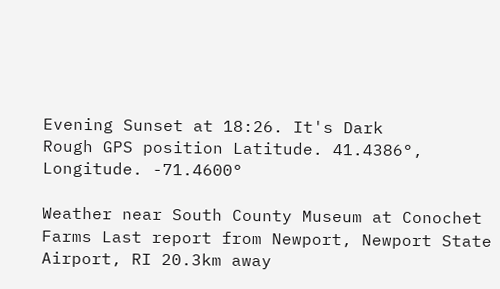Evening Sunset at 18:26. It's Dark
Rough GPS position Latitude. 41.4386°, Longitude. -71.4600°

Weather near South County Museum at Conochet Farms Last report from Newport, Newport State Airport, RI 20.3km away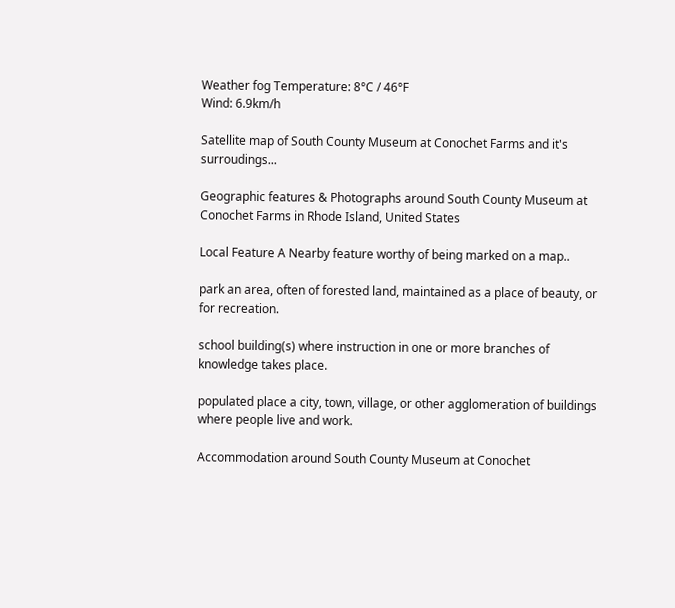Weather fog Temperature: 8°C / 46°F
Wind: 6.9km/h

Satellite map of South County Museum at Conochet Farms and it's surroudings...

Geographic features & Photographs around South County Museum at Conochet Farms in Rhode Island, United States

Local Feature A Nearby feature worthy of being marked on a map..

park an area, often of forested land, maintained as a place of beauty, or for recreation.

school building(s) where instruction in one or more branches of knowledge takes place.

populated place a city, town, village, or other agglomeration of buildings where people live and work.

Accommodation around South County Museum at Conochet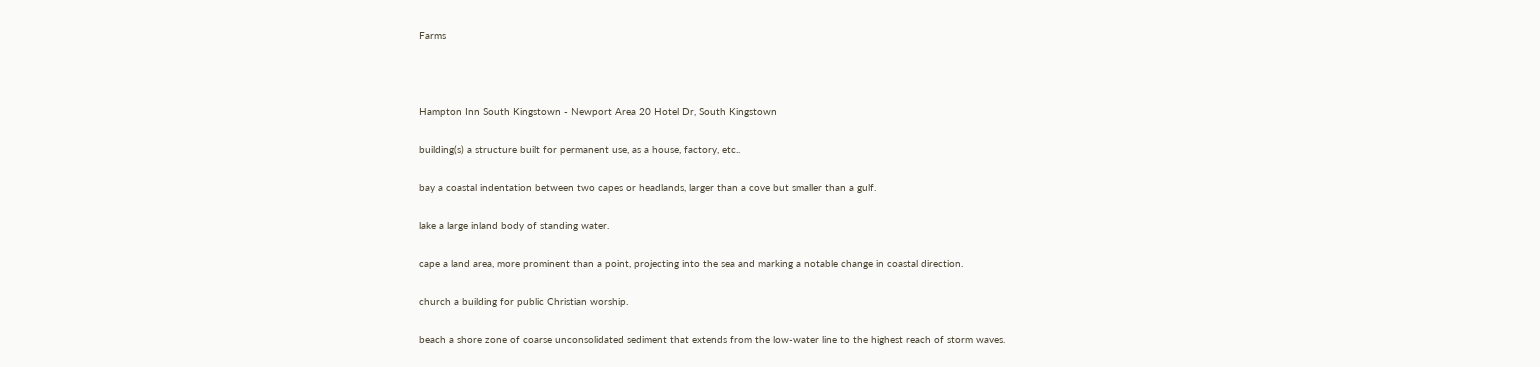Farms



Hampton Inn South Kingstown - Newport Area 20 Hotel Dr, South Kingstown

building(s) a structure built for permanent use, as a house, factory, etc..

bay a coastal indentation between two capes or headlands, larger than a cove but smaller than a gulf.

lake a large inland body of standing water.

cape a land area, more prominent than a point, projecting into the sea and marking a notable change in coastal direction.

church a building for public Christian worship.

beach a shore zone of coarse unconsolidated sediment that extends from the low-water line to the highest reach of storm waves.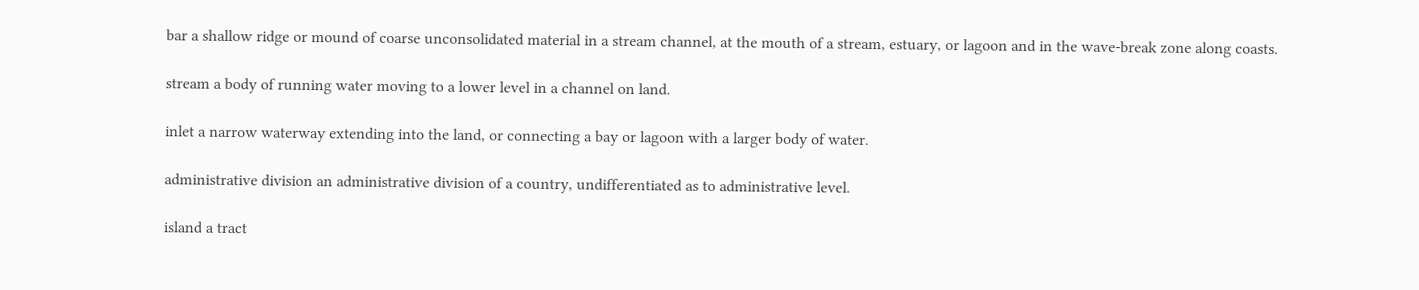bar a shallow ridge or mound of coarse unconsolidated material in a stream channel, at the mouth of a stream, estuary, or lagoon and in the wave-break zone along coasts.

stream a body of running water moving to a lower level in a channel on land.

inlet a narrow waterway extending into the land, or connecting a bay or lagoon with a larger body of water.

administrative division an administrative division of a country, undifferentiated as to administrative level.

island a tract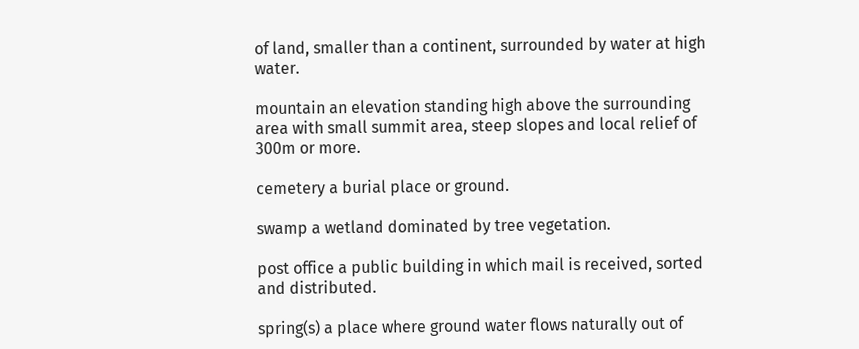of land, smaller than a continent, surrounded by water at high water.

mountain an elevation standing high above the surrounding area with small summit area, steep slopes and local relief of 300m or more.

cemetery a burial place or ground.

swamp a wetland dominated by tree vegetation.

post office a public building in which mail is received, sorted and distributed.

spring(s) a place where ground water flows naturally out of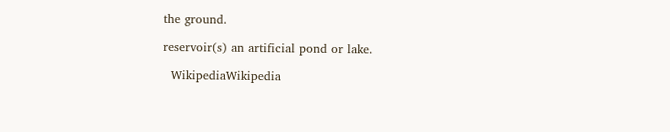the ground.

reservoir(s) an artificial pond or lake.

  WikipediaWikipedia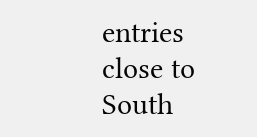entries close to South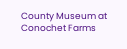County Museum at Conochet Farms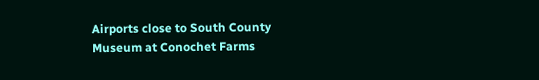Airports close to South County Museum at Conochet Farms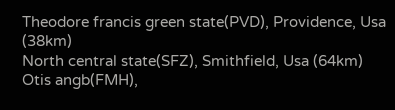Theodore francis green state(PVD), Providence, Usa (38km)
North central state(SFZ), Smithfield, Usa (64km)
Otis angb(FMH),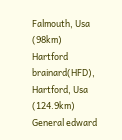Falmouth, Usa (98km)
Hartford brainard(HFD), Hartford, Usa (124.9km)
General edward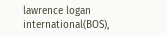lawrence logan international(BOS),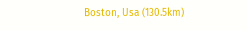Boston, Usa (130.5km)